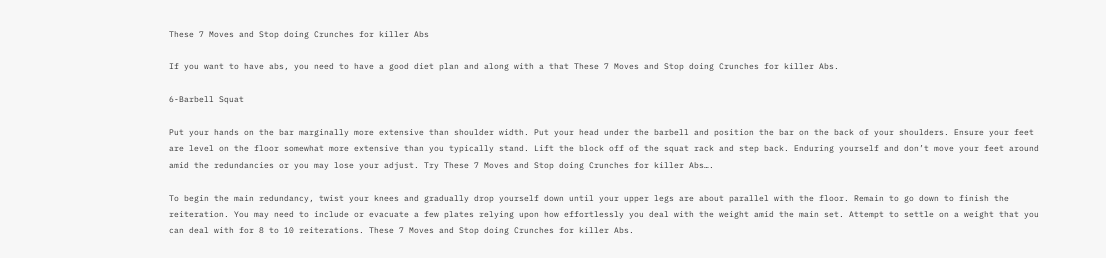These 7 Moves and Stop doing Crunches for killer Abs

If you want to have abs, you need to have a good diet plan and along with a that These 7 Moves and Stop doing Crunches for killer Abs.

6-Barbell Squat

Put your hands on the bar marginally more extensive than shoulder width. Put your head under the barbell and position the bar on the back of your shoulders. Ensure your feet are level on the floor somewhat more extensive than you typically stand. Lift the block off of the squat rack and step back. Enduring yourself and don’t move your feet around amid the redundancies or you may lose your adjust. Try These 7 Moves and Stop doing Crunches for killer Abs….

To begin the main redundancy, twist your knees and gradually drop yourself down until your upper legs are about parallel with the floor. Remain to go down to finish the reiteration. You may need to include or evacuate a few plates relying upon how effortlessly you deal with the weight amid the main set. Attempt to settle on a weight that you can deal with for 8 to 10 reiterations. These 7 Moves and Stop doing Crunches for killer Abs.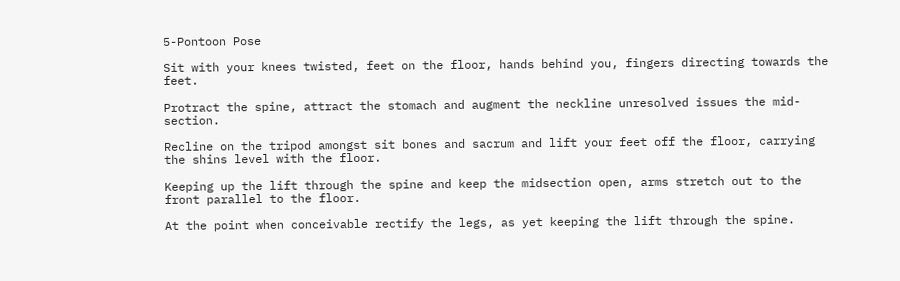5-Pontoon Pose

Sit with your knees twisted, feet on the floor, hands behind you, fingers directing towards the feet.

Protract the spine, attract the stomach and augment the neckline unresolved issues the mid-section.

Recline on the tripod amongst sit bones and sacrum and lift your feet off the floor, carrying the shins level with the floor.

Keeping up the lift through the spine and keep the midsection open, arms stretch out to the front parallel to the floor.

At the point when conceivable rectify the legs, as yet keeping the lift through the spine.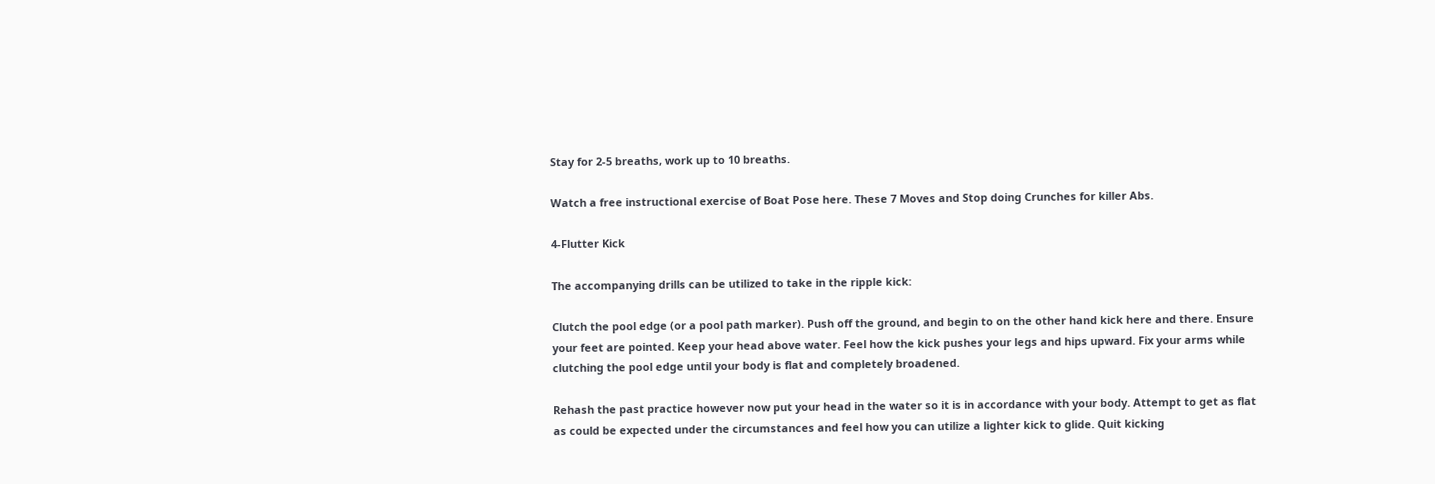Stay for 2-5 breaths, work up to 10 breaths.

Watch a free instructional exercise of Boat Pose here. These 7 Moves and Stop doing Crunches for killer Abs.

4-Flutter Kick

The accompanying drills can be utilized to take in the ripple kick:

Clutch the pool edge (or a pool path marker). Push off the ground, and begin to on the other hand kick here and there. Ensure your feet are pointed. Keep your head above water. Feel how the kick pushes your legs and hips upward. Fix your arms while clutching the pool edge until your body is flat and completely broadened.

Rehash the past practice however now put your head in the water so it is in accordance with your body. Attempt to get as flat as could be expected under the circumstances and feel how you can utilize a lighter kick to glide. Quit kicking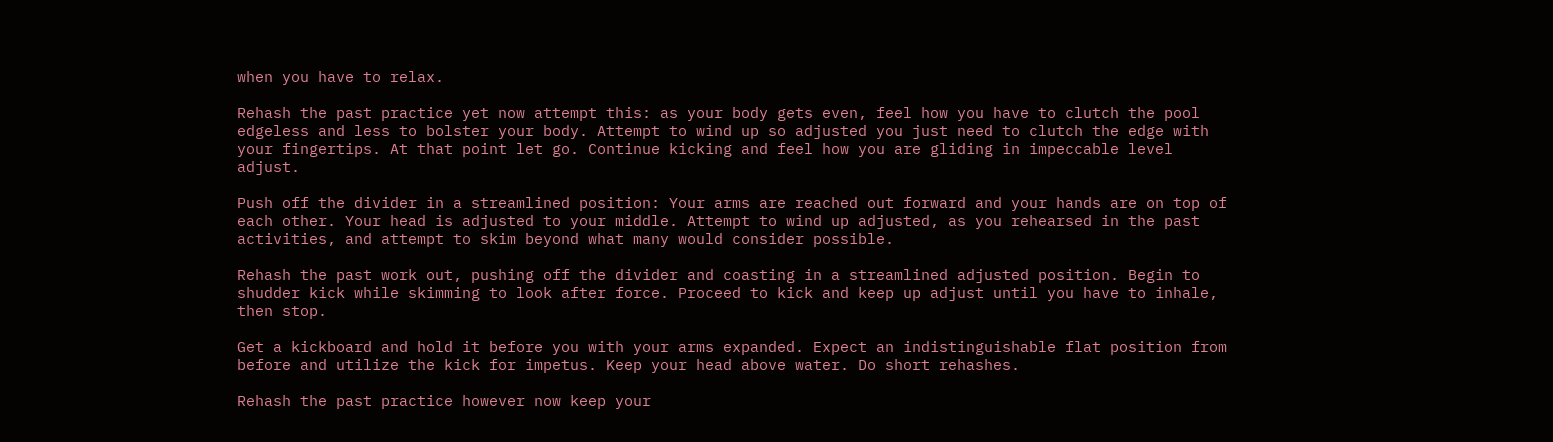when you have to relax.

Rehash the past practice yet now attempt this: as your body gets even, feel how you have to clutch the pool edgeless and less to bolster your body. Attempt to wind up so adjusted you just need to clutch the edge with your fingertips. At that point let go. Continue kicking and feel how you are gliding in impeccable level adjust.

Push off the divider in a streamlined position: Your arms are reached out forward and your hands are on top of each other. Your head is adjusted to your middle. Attempt to wind up adjusted, as you rehearsed in the past activities, and attempt to skim beyond what many would consider possible.

Rehash the past work out, pushing off the divider and coasting in a streamlined adjusted position. Begin to shudder kick while skimming to look after force. Proceed to kick and keep up adjust until you have to inhale, then stop.

Get a kickboard and hold it before you with your arms expanded. Expect an indistinguishable flat position from before and utilize the kick for impetus. Keep your head above water. Do short rehashes.

Rehash the past practice however now keep your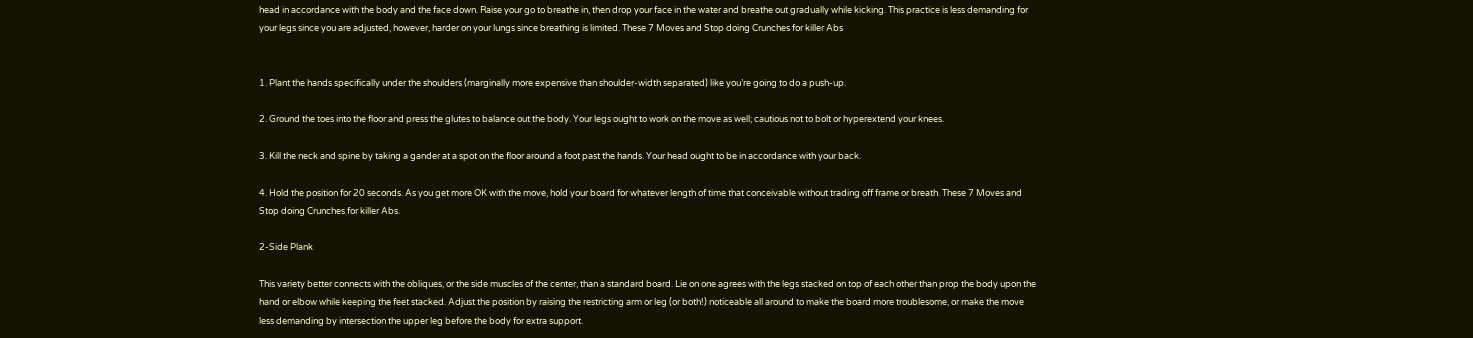head in accordance with the body and the face down. Raise your go to breathe in, then drop your face in the water and breathe out gradually while kicking. This practice is less demanding for your legs since you are adjusted, however, harder on your lungs since breathing is limited. These 7 Moves and Stop doing Crunches for killer Abs


1. Plant the hands specifically under the shoulders (marginally more expensive than shoulder-width separated) like you’re going to do a push-up.

2. Ground the toes into the floor and press the glutes to balance out the body. Your legs ought to work on the move as well; cautious not to bolt or hyperextend your knees.

3. Kill the neck and spine by taking a gander at a spot on the floor around a foot past the hands. Your head ought to be in accordance with your back.

4. Hold the position for 20 seconds. As you get more OK with the move, hold your board for whatever length of time that conceivable without trading off frame or breath. These 7 Moves and Stop doing Crunches for killer Abs.

2-Side Plank

This variety better connects with the obliques, or the side muscles of the center, than a standard board. Lie on one agrees with the legs stacked on top of each other than prop the body upon the hand or elbow while keeping the feet stacked. Adjust the position by raising the restricting arm or leg (or both!) noticeable all around to make the board more troublesome, or make the move less demanding by intersection the upper leg before the body for extra support.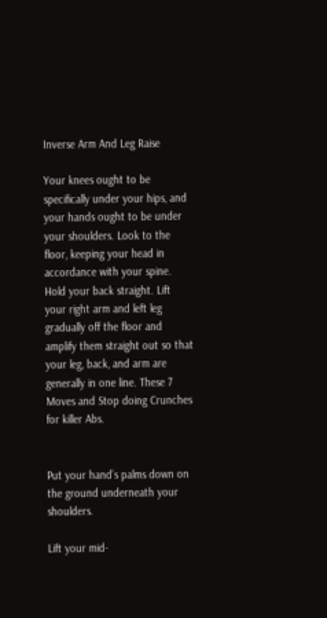Inverse Arm And Leg Raise

Your knees ought to be specifically under your hips, and your hands ought to be under your shoulders. Look to the floor, keeping your head in accordance with your spine. Hold your back straight. Lift your right arm and left leg gradually off the floor and amplify them straight out so that your leg, back, and arm are generally in one line. These 7 Moves and Stop doing Crunches for killer Abs.


Put your hand’s palms down on the ground underneath your shoulders.

Lift your mid-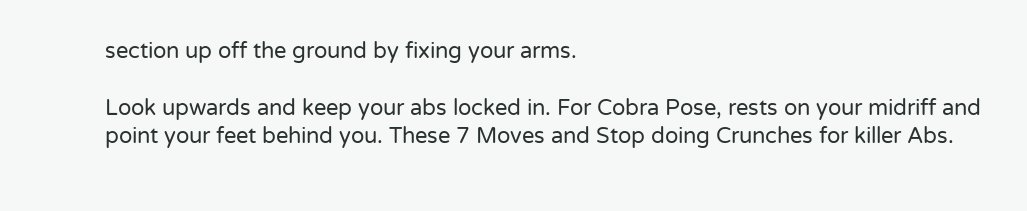section up off the ground by fixing your arms.

Look upwards and keep your abs locked in. For Cobra Pose, rests on your midriff and point your feet behind you. These 7 Moves and Stop doing Crunches for killer Abs.